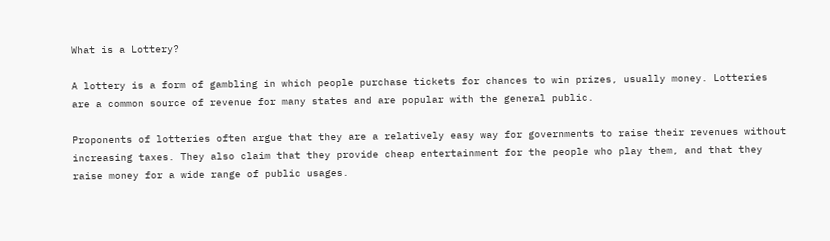What is a Lottery?

A lottery is a form of gambling in which people purchase tickets for chances to win prizes, usually money. Lotteries are a common source of revenue for many states and are popular with the general public.

Proponents of lotteries often argue that they are a relatively easy way for governments to raise their revenues without increasing taxes. They also claim that they provide cheap entertainment for the people who play them, and that they raise money for a wide range of public usages.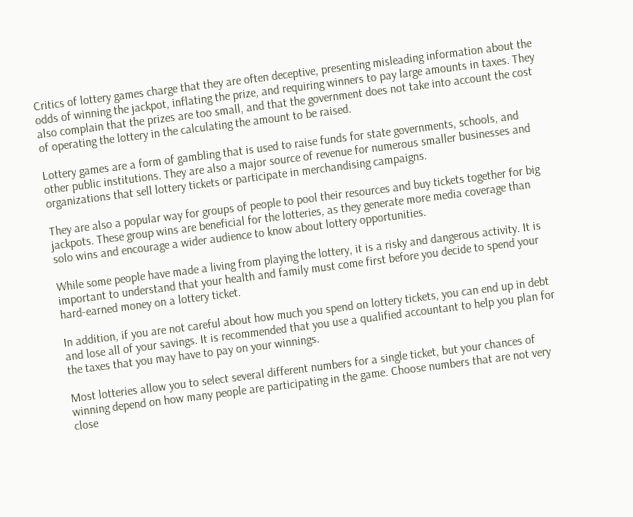Critics of lottery games charge that they are often deceptive, presenting misleading information about the odds of winning the jackpot, inflating the prize, and requiring winners to pay large amounts in taxes. They also complain that the prizes are too small, and that the government does not take into account the cost of operating the lottery in the calculating the amount to be raised.

Lottery games are a form of gambling that is used to raise funds for state governments, schools, and other public institutions. They are also a major source of revenue for numerous smaller businesses and organizations that sell lottery tickets or participate in merchandising campaigns.

They are also a popular way for groups of people to pool their resources and buy tickets together for big jackpots. These group wins are beneficial for the lotteries, as they generate more media coverage than solo wins and encourage a wider audience to know about lottery opportunities.

While some people have made a living from playing the lottery, it is a risky and dangerous activity. It is important to understand that your health and family must come first before you decide to spend your hard-earned money on a lottery ticket.

In addition, if you are not careful about how much you spend on lottery tickets, you can end up in debt and lose all of your savings. It is recommended that you use a qualified accountant to help you plan for the taxes that you may have to pay on your winnings.

Most lotteries allow you to select several different numbers for a single ticket, but your chances of winning depend on how many people are participating in the game. Choose numbers that are not very close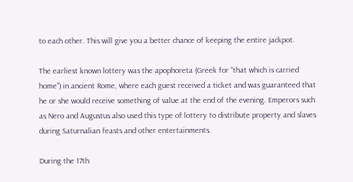to each other. This will give you a better chance of keeping the entire jackpot.

The earliest known lottery was the apophoreta (Greek for “that which is carried home”) in ancient Rome, where each guest received a ticket and was guaranteed that he or she would receive something of value at the end of the evening. Emperors such as Nero and Augustus also used this type of lottery to distribute property and slaves during Saturnalian feasts and other entertainments.

During the 17th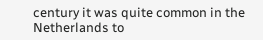century it was quite common in the Netherlands to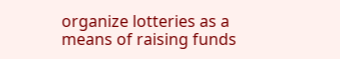organize lotteries as a means of raising funds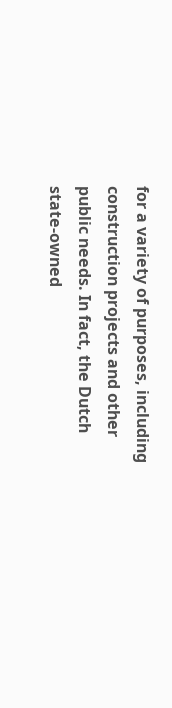for a variety of purposes, including construction projects and other public needs. In fact, the Dutch state-owned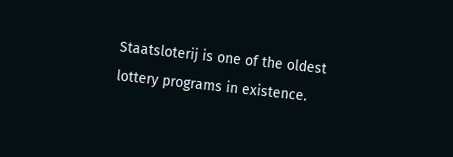Staatsloterij is one of the oldest lottery programs in existence.